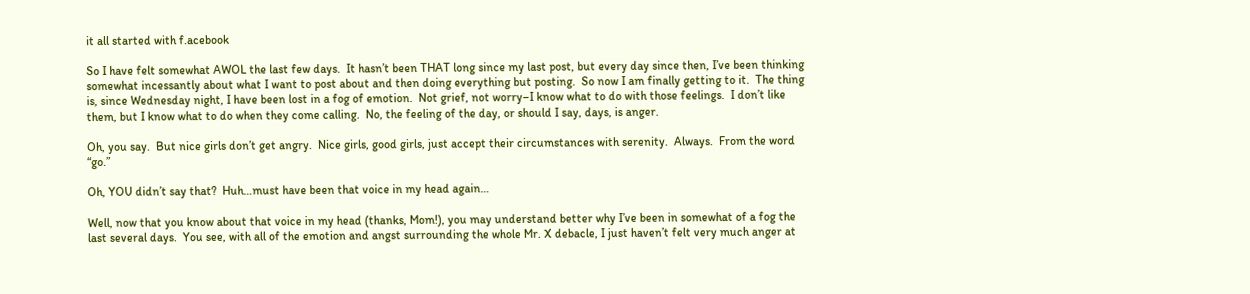it all started with f.acebook

So I have felt somewhat AWOL the last few days.  It hasn’t been THAT long since my last post, but every day since then, I’ve been thinking somewhat incessantly about what I want to post about and then doing everything but posting.  So now I am finally getting to it.  The thing is, since Wednesday night, I have been lost in a fog of emotion.  Not grief, not worry–I know what to do with those feelings.  I don’t like them, but I know what to do when they come calling.  No, the feeling of the day, or should I say, days, is anger.

Oh, you say.  But nice girls don’t get angry.  Nice girls, good girls, just accept their circumstances with serenity.  Always.  From the word “go.”

Oh, YOU didn’t say that?  Huh…must have been that voice in my head again…

Well, now that you know about that voice in my head (thanks, Mom!), you may understand better why I’ve been in somewhat of a fog the last several days.  You see, with all of the emotion and angst surrounding the whole Mr. X debacle, I just haven’t felt very much anger at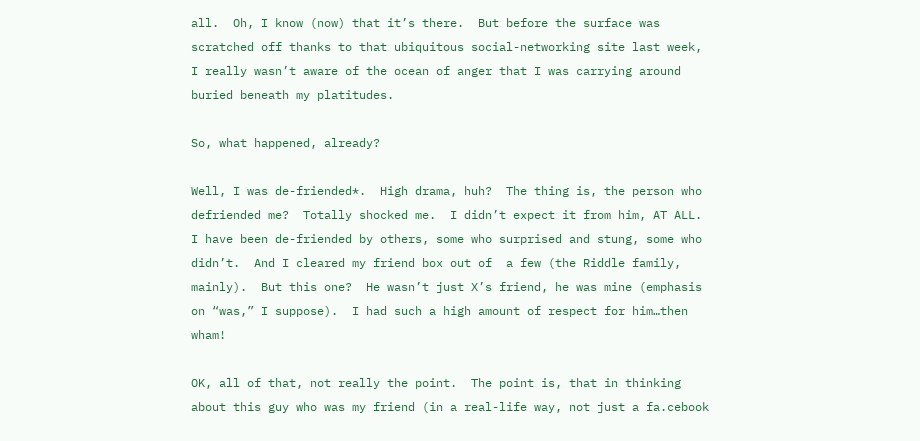all.  Oh, I know (now) that it’s there.  But before the surface was scratched off thanks to that ubiquitous social-networking site last week, I really wasn’t aware of the ocean of anger that I was carrying around buried beneath my platitudes.

So, what happened, already?

Well, I was de-friended*.  High drama, huh?  The thing is, the person who defriended me?  Totally shocked me.  I didn’t expect it from him, AT ALL.  I have been de-friended by others, some who surprised and stung, some who didn’t.  And I cleared my friend box out of  a few (the Riddle family, mainly).  But this one?  He wasn’t just X’s friend, he was mine (emphasis on “was,” I suppose).  I had such a high amount of respect for him…then wham!

OK, all of that, not really the point.  The point is, that in thinking about this guy who was my friend (in a real-life way, not just a fa.cebook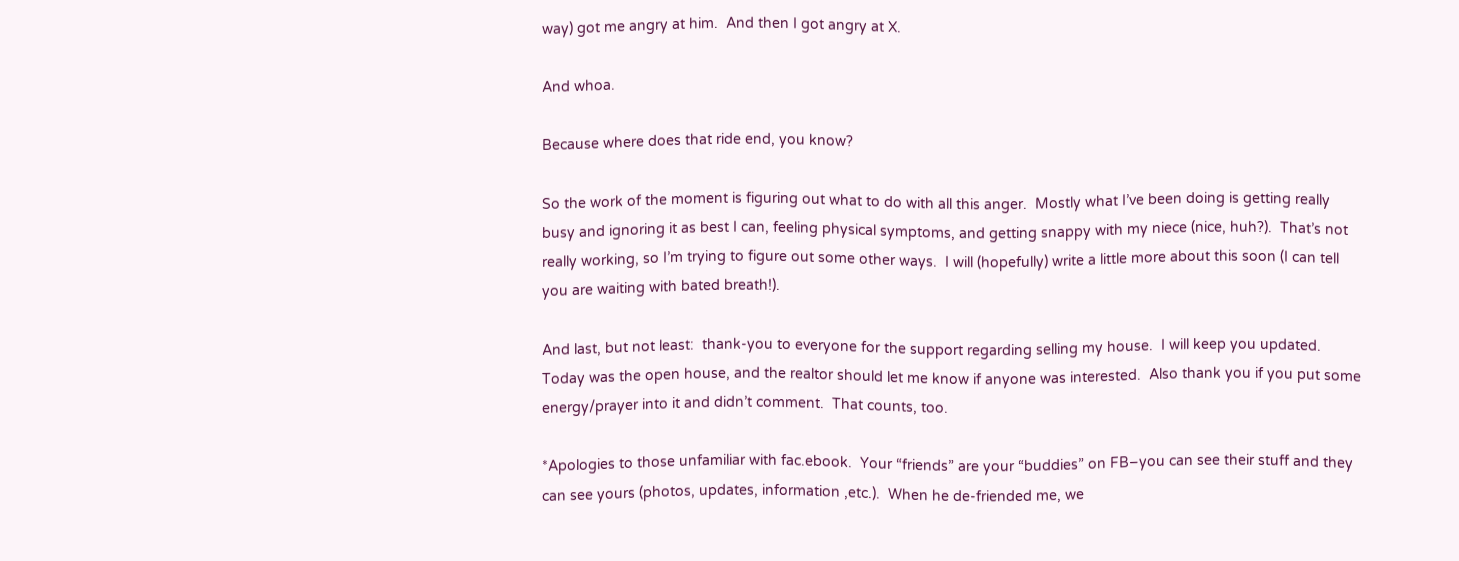way) got me angry at him.  And then I got angry at X.

And whoa.

Because where does that ride end, you know?

So the work of the moment is figuring out what to do with all this anger.  Mostly what I’ve been doing is getting really busy and ignoring it as best I can, feeling physical symptoms, and getting snappy with my niece (nice, huh?).  That’s not really working, so I’m trying to figure out some other ways.  I will (hopefully) write a little more about this soon (I can tell you are waiting with bated breath!).

And last, but not least:  thank-you to everyone for the support regarding selling my house.  I will keep you updated.  Today was the open house, and the realtor should let me know if anyone was interested.  Also thank you if you put some energy/prayer into it and didn’t comment.  That counts, too.

*Apologies to those unfamiliar with fac.ebook.  Your “friends” are your “buddies” on FB–you can see their stuff and they can see yours (photos, updates, information ,etc.).  When he de-friended me, we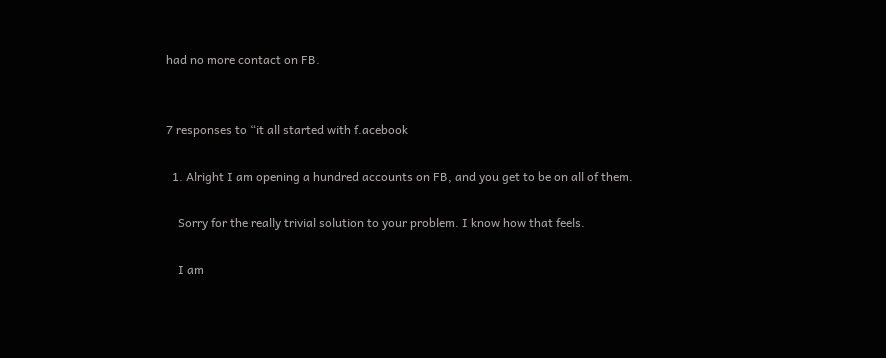had no more contact on FB.


7 responses to “it all started with f.acebook

  1. Alright I am opening a hundred accounts on FB, and you get to be on all of them.

    Sorry for the really trivial solution to your problem. I know how that feels.

    I am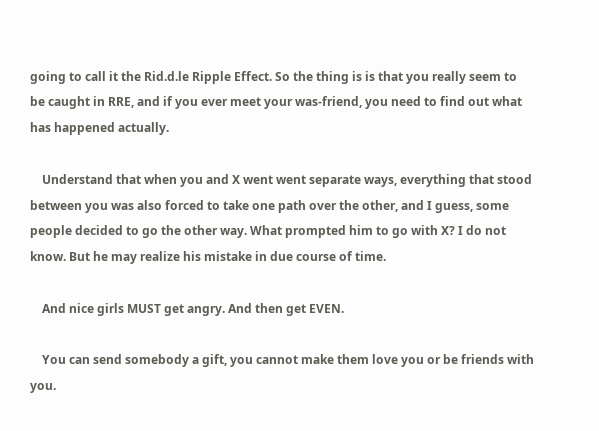going to call it the Rid.d.le Ripple Effect. So the thing is is that you really seem to be caught in RRE, and if you ever meet your was-friend, you need to find out what has happened actually.

    Understand that when you and X went went separate ways, everything that stood between you was also forced to take one path over the other, and I guess, some people decided to go the other way. What prompted him to go with X? I do not know. But he may realize his mistake in due course of time.

    And nice girls MUST get angry. And then get EVEN.

    You can send somebody a gift, you cannot make them love you or be friends with you.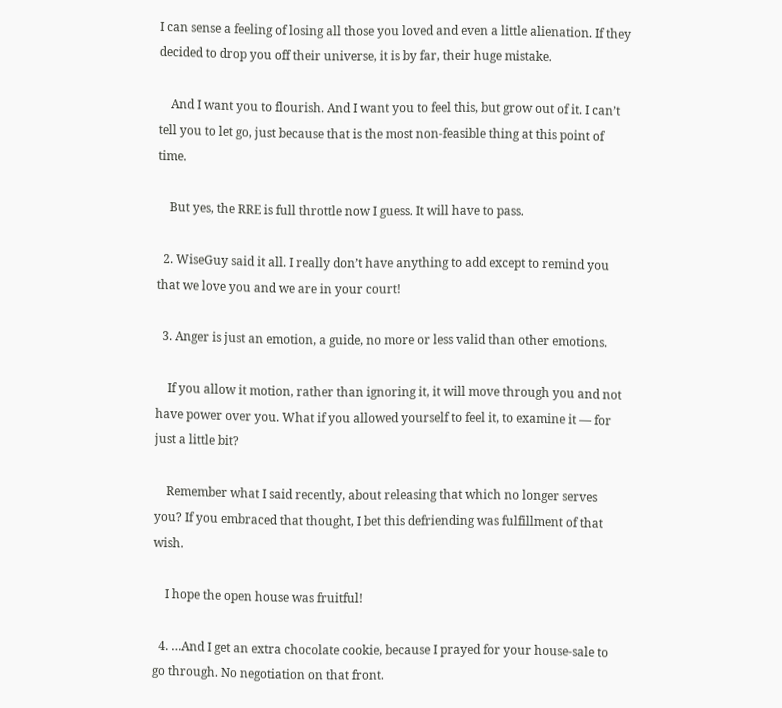I can sense a feeling of losing all those you loved and even a little alienation. If they decided to drop you off their universe, it is by far, their huge mistake.

    And I want you to flourish. And I want you to feel this, but grow out of it. I can’t tell you to let go, just because that is the most non-feasible thing at this point of time.

    But yes, the RRE is full throttle now I guess. It will have to pass.

  2. WiseGuy said it all. I really don’t have anything to add except to remind you that we love you and we are in your court!

  3. Anger is just an emotion, a guide, no more or less valid than other emotions.

    If you allow it motion, rather than ignoring it, it will move through you and not have power over you. What if you allowed yourself to feel it, to examine it — for just a little bit?

    Remember what I said recently, about releasing that which no longer serves you? If you embraced that thought, I bet this defriending was fulfillment of that wish.

    I hope the open house was fruitful!

  4. …And I get an extra chocolate cookie, because I prayed for your house-sale to go through. No negotiation on that front.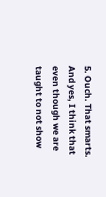5. Ouch. That smarts. And yes, I think that even though we are taught to not show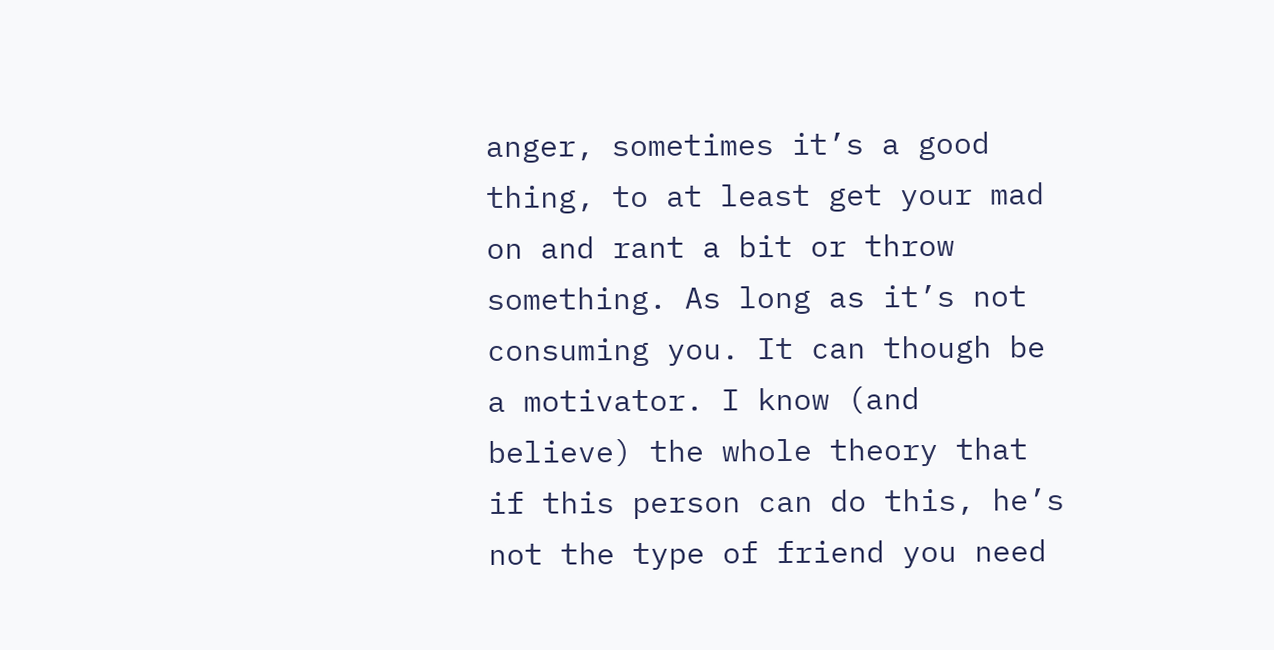anger, sometimes it’s a good thing, to at least get your mad on and rant a bit or throw something. As long as it’s not consuming you. It can though be a motivator. I know (and believe) the whole theory that if this person can do this, he’s not the type of friend you need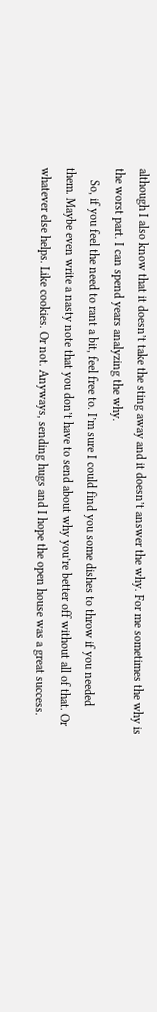although I also know that it doesn’t take the sting away and it doesn’t answer the why. For me sometimes the why is the worst part. I can spend years analyzing the why.
    So, if you feel the need to rant a bit, feel free to. I’m sure I could find you some dishes to throw if you needed them. Maybe even write a nasty note that you don’t have to send about why you’re better off without all of that. Or whatever else helps. Like cookies. Or not. Anyways, sending hugs and I hope the open house was a great success.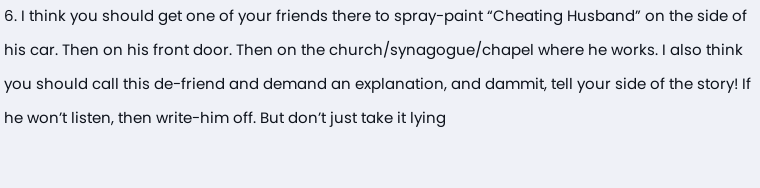6. I think you should get one of your friends there to spray-paint “Cheating Husband” on the side of his car. Then on his front door. Then on the church/synagogue/chapel where he works. I also think you should call this de-friend and demand an explanation, and dammit, tell your side of the story! If he won’t listen, then write-him off. But don’t just take it lying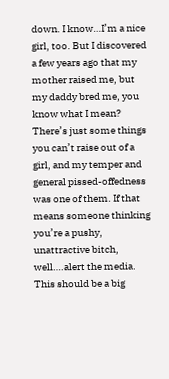down. I know…I’m a nice girl, too. But I discovered a few years ago that my mother raised me, but my daddy bred me, you know what I mean? There’s just some things you can’t raise out of a girl, and my temper and general pissed-offedness was one of them. If that means someone thinking you’re a pushy, unattractive bitch, well….alert the media. This should be a big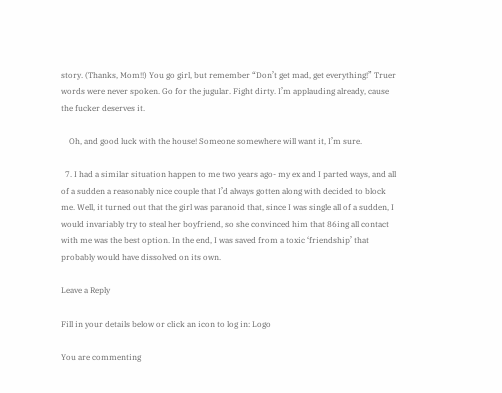story. (Thanks, Mom!!) You go girl, but remember “Don’t get mad, get everything!” Truer words were never spoken. Go for the jugular. Fight dirty. I’m applauding already, cause the fucker deserves it.

    Oh, and good luck with the house! Someone somewhere will want it, I’m sure.

  7. I had a similar situation happen to me two years ago- my ex and I parted ways, and all of a sudden a reasonably nice couple that I’d always gotten along with decided to block me. Well, it turned out that the girl was paranoid that, since I was single all of a sudden, I would invariably try to steal her boyfriend, so she convinced him that 86ing all contact with me was the best option. In the end, I was saved from a toxic ‘friendship’ that probably would have dissolved on its own.

Leave a Reply

Fill in your details below or click an icon to log in: Logo

You are commenting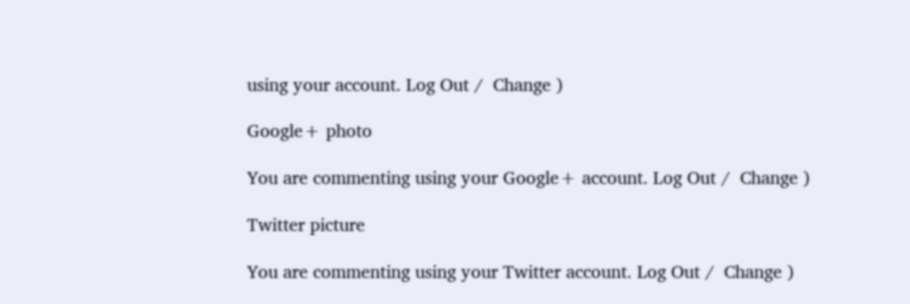using your account. Log Out /  Change )

Google+ photo

You are commenting using your Google+ account. Log Out /  Change )

Twitter picture

You are commenting using your Twitter account. Log Out /  Change )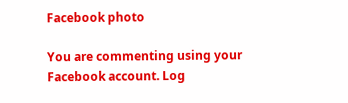Facebook photo

You are commenting using your Facebook account. Log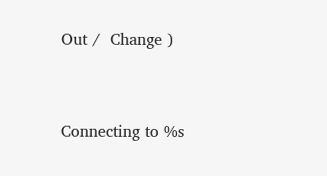Out /  Change )


Connecting to %s